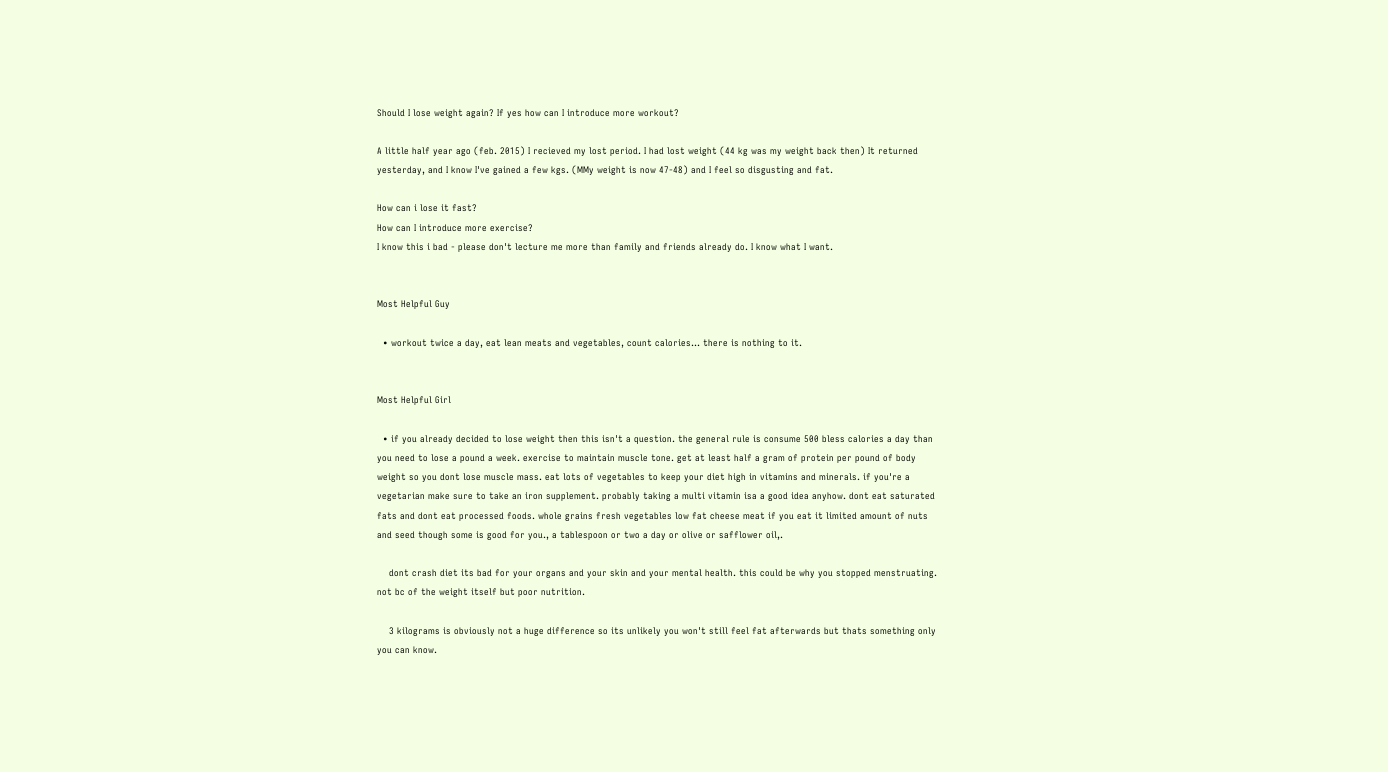Should I lose weight again? If yes how can I introduce more workout?

A little half year ago (feb. 2015) I recieved my lost period. I had lost weight (44 kg was my weight back then) It returned yesterday, and I know I've gained a few kgs. (MMy weight is now 47-48) and I feel so disgusting and fat.

How can i lose it fast?
How can I introduce more exercise?
I know this i bad - please don't lecture me more than family and friends already do. I know what I want.


Most Helpful Guy

  • workout twice a day, eat lean meats and vegetables, count calories... there is nothing to it.


Most Helpful Girl

  • if you already decided to lose weight then this isn't a question. the general rule is consume 500 bless calories a day than you need to lose a pound a week. exercise to maintain muscle tone. get at least half a gram of protein per pound of body weight so you dont lose muscle mass. eat lots of vegetables to keep your diet high in vitamins and minerals. if you're a vegetarian make sure to take an iron supplement. probably taking a multi vitamin isa a good idea anyhow. dont eat saturated fats and dont eat processed foods. whole grains fresh vegetables low fat cheese meat if you eat it limited amount of nuts and seed though some is good for you., a tablespoon or two a day or olive or safflower oil,.

    dont crash diet its bad for your organs and your skin and your mental health. this could be why you stopped menstruating. not bc of the weight itself but poor nutrition.

    3 kilograms is obviously not a huge difference so its unlikely you won't still feel fat afterwards but thats something only you can know.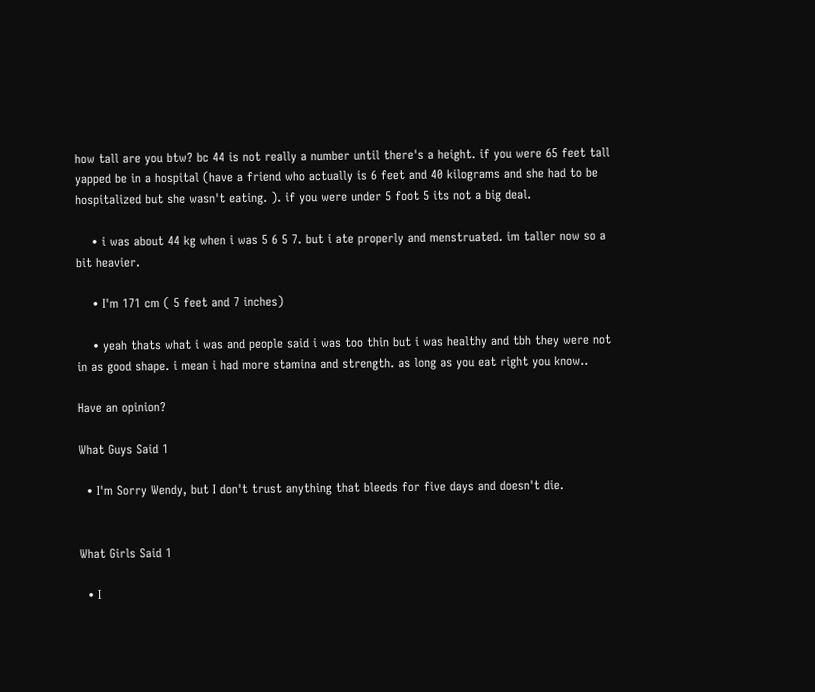how tall are you btw? bc 44 is not really a number until there's a height. if you were 65 feet tall yapped be in a hospital (have a friend who actually is 6 feet and 40 kilograms and she had to be hospitalized but she wasn't eating. ). if you were under 5 foot 5 its not a big deal.

    • i was about 44 kg when i was 5 6 5 7. but i ate properly and menstruated. im taller now so a bit heavier.

    • I'm 171 cm ( 5 feet and 7 inches)

    • yeah thats what i was and people said i was too thin but i was healthy and tbh they were not in as good shape. i mean i had more stamina and strength. as long as you eat right you know..

Have an opinion?

What Guys Said 1

  • I'm Sorry Wendy, but I don't trust anything that bleeds for five days and doesn't die.


What Girls Said 1

  • I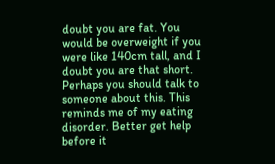doubt you are fat. You would be overweight if you were like 140cm tall, and I doubt you are that short. Perhaps you should talk to someone about this. This reminds me of my eating disorder. Better get help before it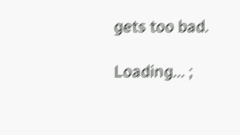gets too bad.

Loading... ;